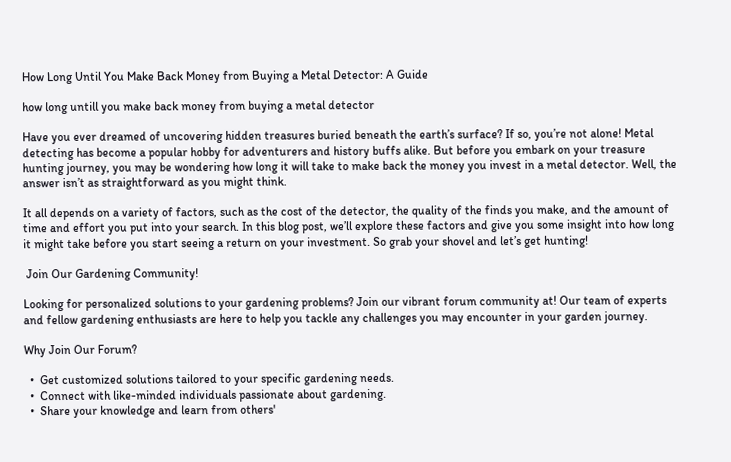How Long Until You Make Back Money from Buying a Metal Detector: A Guide

how long untill you make back money from buying a metal detector

Have you ever dreamed of uncovering hidden treasures buried beneath the earth’s surface? If so, you’re not alone! Metal detecting has become a popular hobby for adventurers and history buffs alike. But before you embark on your treasure hunting journey, you may be wondering how long it will take to make back the money you invest in a metal detector. Well, the answer isn’t as straightforward as you might think.

It all depends on a variety of factors, such as the cost of the detector, the quality of the finds you make, and the amount of time and effort you put into your search. In this blog post, we’ll explore these factors and give you some insight into how long it might take before you start seeing a return on your investment. So grab your shovel and let’s get hunting!

 Join Our Gardening Community!

Looking for personalized solutions to your gardening problems? Join our vibrant forum community at! Our team of experts and fellow gardening enthusiasts are here to help you tackle any challenges you may encounter in your garden journey.

Why Join Our Forum?

  •  Get customized solutions tailored to your specific gardening needs.
  •  Connect with like-minded individuals passionate about gardening.
  •  Share your knowledge and learn from others'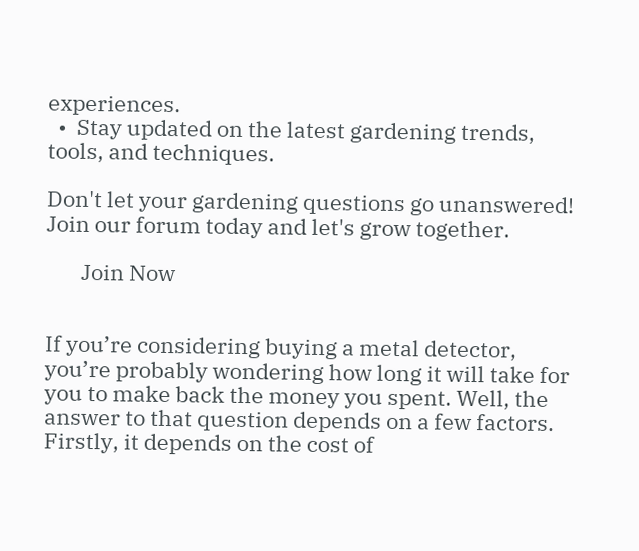experiences.
  •  Stay updated on the latest gardening trends, tools, and techniques.

Don't let your gardening questions go unanswered! Join our forum today and let's grow together.

       Join Now


If you’re considering buying a metal detector, you’re probably wondering how long it will take for you to make back the money you spent. Well, the answer to that question depends on a few factors. Firstly, it depends on the cost of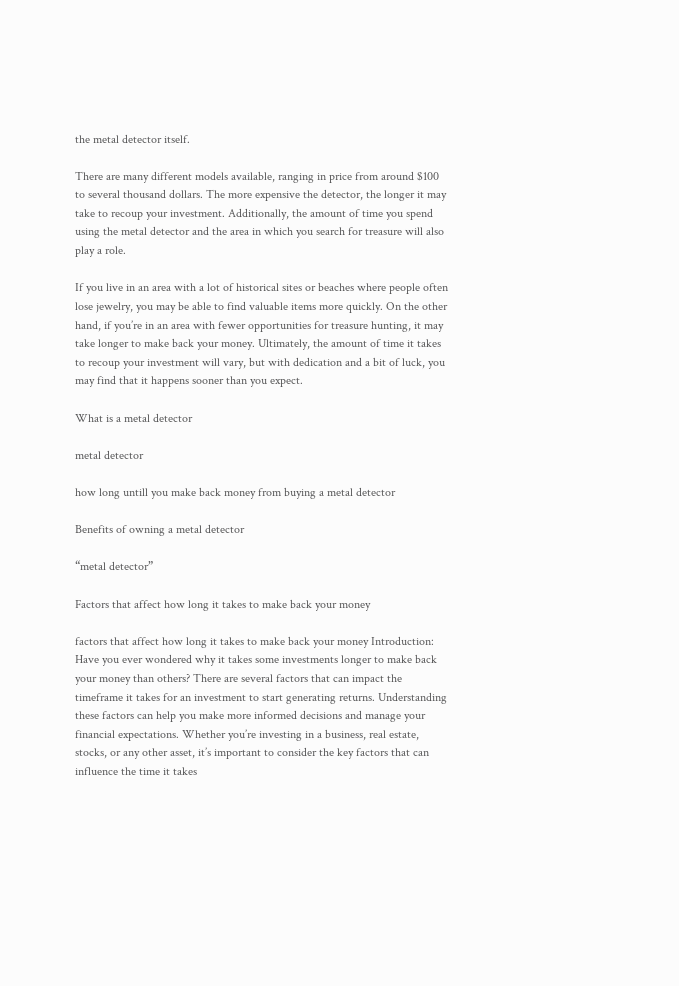the metal detector itself.

There are many different models available, ranging in price from around $100 to several thousand dollars. The more expensive the detector, the longer it may take to recoup your investment. Additionally, the amount of time you spend using the metal detector and the area in which you search for treasure will also play a role.

If you live in an area with a lot of historical sites or beaches where people often lose jewelry, you may be able to find valuable items more quickly. On the other hand, if you’re in an area with fewer opportunities for treasure hunting, it may take longer to make back your money. Ultimately, the amount of time it takes to recoup your investment will vary, but with dedication and a bit of luck, you may find that it happens sooner than you expect.

What is a metal detector

metal detector

how long untill you make back money from buying a metal detector

Benefits of owning a metal detector

“metal detector”

Factors that affect how long it takes to make back your money

factors that affect how long it takes to make back your money Introduction: Have you ever wondered why it takes some investments longer to make back your money than others? There are several factors that can impact the timeframe it takes for an investment to start generating returns. Understanding these factors can help you make more informed decisions and manage your financial expectations. Whether you’re investing in a business, real estate, stocks, or any other asset, it’s important to consider the key factors that can influence the time it takes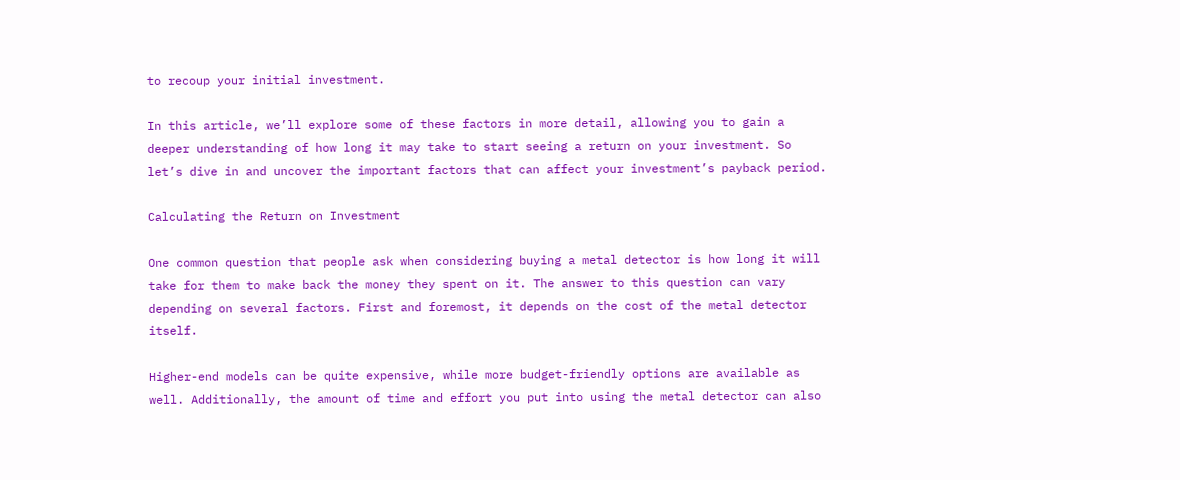to recoup your initial investment.

In this article, we’ll explore some of these factors in more detail, allowing you to gain a deeper understanding of how long it may take to start seeing a return on your investment. So let’s dive in and uncover the important factors that can affect your investment’s payback period.

Calculating the Return on Investment

One common question that people ask when considering buying a metal detector is how long it will take for them to make back the money they spent on it. The answer to this question can vary depending on several factors. First and foremost, it depends on the cost of the metal detector itself.

Higher-end models can be quite expensive, while more budget-friendly options are available as well. Additionally, the amount of time and effort you put into using the metal detector can also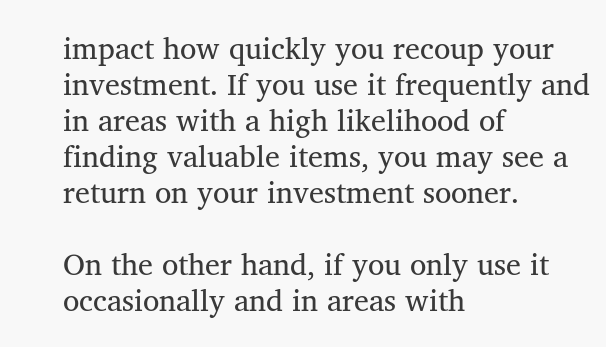impact how quickly you recoup your investment. If you use it frequently and in areas with a high likelihood of finding valuable items, you may see a return on your investment sooner.

On the other hand, if you only use it occasionally and in areas with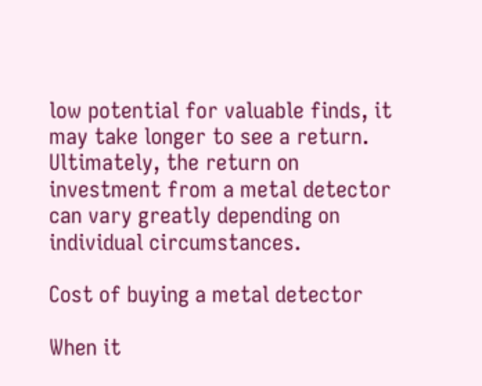low potential for valuable finds, it may take longer to see a return. Ultimately, the return on investment from a metal detector can vary greatly depending on individual circumstances.

Cost of buying a metal detector

When it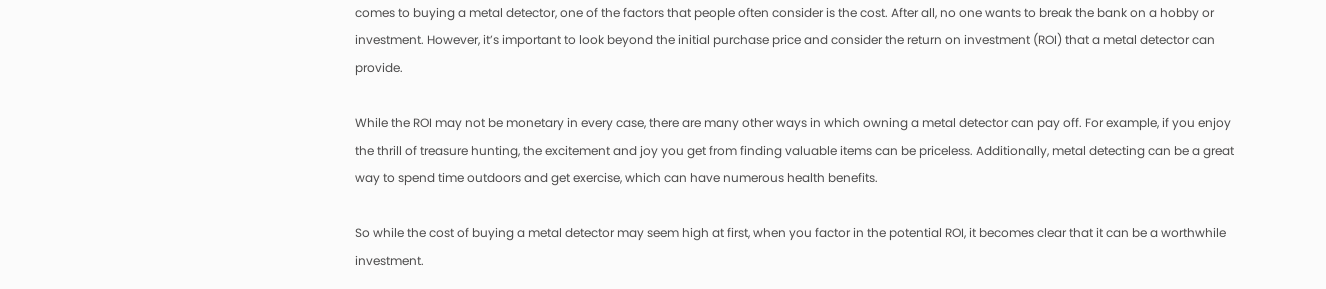comes to buying a metal detector, one of the factors that people often consider is the cost. After all, no one wants to break the bank on a hobby or investment. However, it’s important to look beyond the initial purchase price and consider the return on investment (ROI) that a metal detector can provide.

While the ROI may not be monetary in every case, there are many other ways in which owning a metal detector can pay off. For example, if you enjoy the thrill of treasure hunting, the excitement and joy you get from finding valuable items can be priceless. Additionally, metal detecting can be a great way to spend time outdoors and get exercise, which can have numerous health benefits.

So while the cost of buying a metal detector may seem high at first, when you factor in the potential ROI, it becomes clear that it can be a worthwhile investment.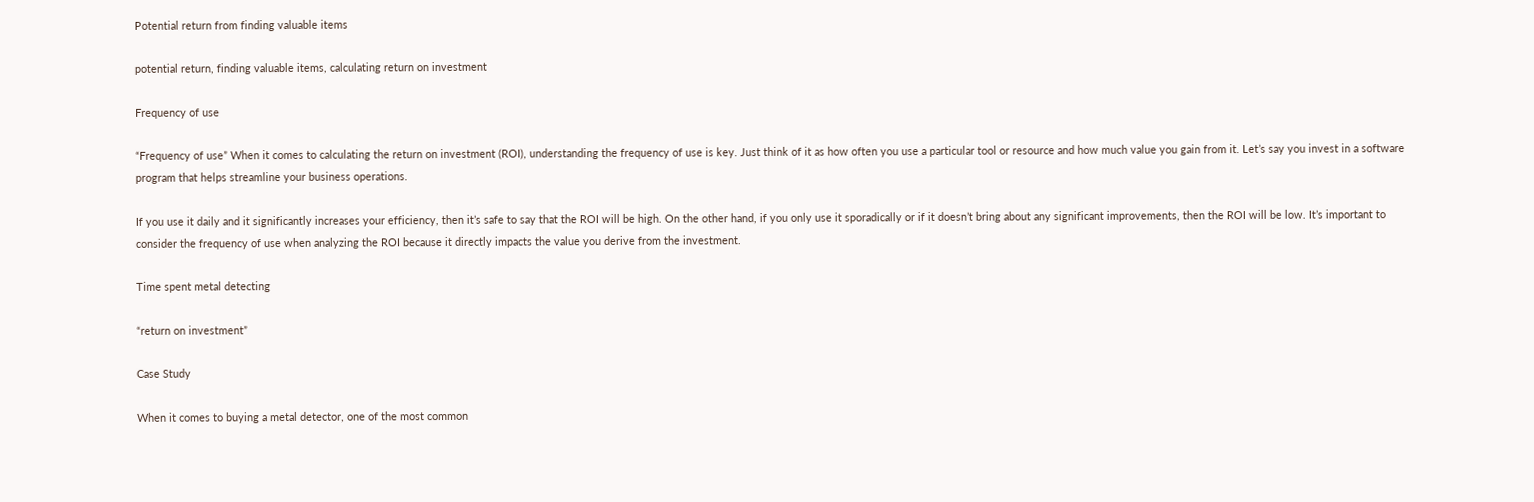Potential return from finding valuable items

potential return, finding valuable items, calculating return on investment

Frequency of use

“Frequency of use” When it comes to calculating the return on investment (ROI), understanding the frequency of use is key. Just think of it as how often you use a particular tool or resource and how much value you gain from it. Let’s say you invest in a software program that helps streamline your business operations.

If you use it daily and it significantly increases your efficiency, then it’s safe to say that the ROI will be high. On the other hand, if you only use it sporadically or if it doesn’t bring about any significant improvements, then the ROI will be low. It’s important to consider the frequency of use when analyzing the ROI because it directly impacts the value you derive from the investment.

Time spent metal detecting

“return on investment”

Case Study

When it comes to buying a metal detector, one of the most common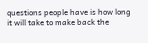questions people have is how long it will take to make back the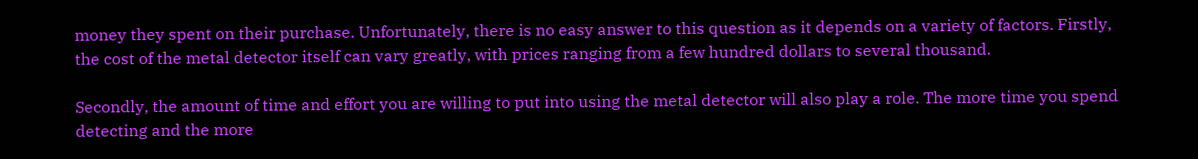money they spent on their purchase. Unfortunately, there is no easy answer to this question as it depends on a variety of factors. Firstly, the cost of the metal detector itself can vary greatly, with prices ranging from a few hundred dollars to several thousand.

Secondly, the amount of time and effort you are willing to put into using the metal detector will also play a role. The more time you spend detecting and the more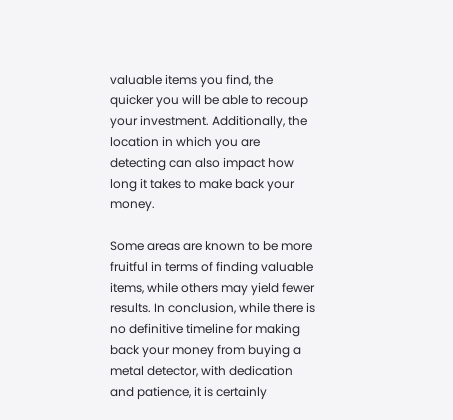valuable items you find, the quicker you will be able to recoup your investment. Additionally, the location in which you are detecting can also impact how long it takes to make back your money.

Some areas are known to be more fruitful in terms of finding valuable items, while others may yield fewer results. In conclusion, while there is no definitive timeline for making back your money from buying a metal detector, with dedication and patience, it is certainly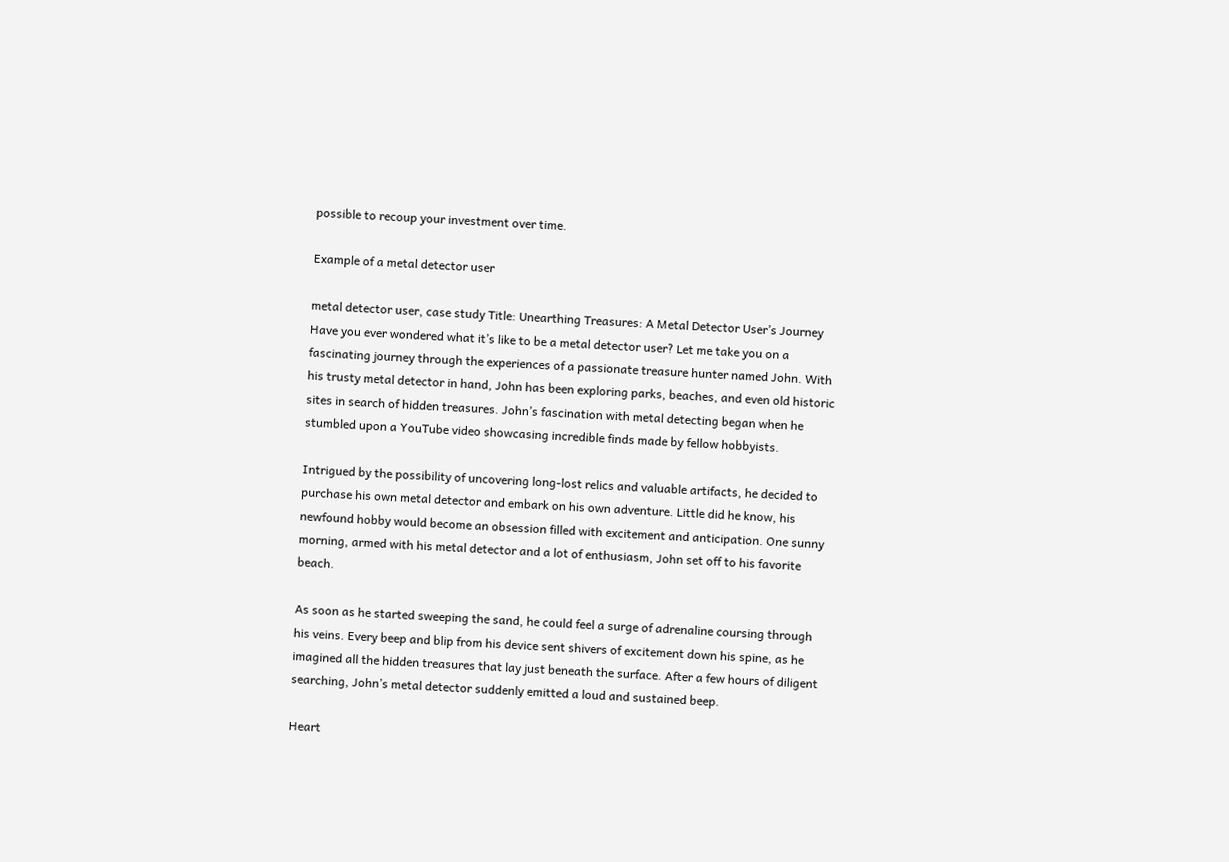possible to recoup your investment over time.

Example of a metal detector user

metal detector user, case study Title: Unearthing Treasures: A Metal Detector User’s Journey Have you ever wondered what it’s like to be a metal detector user? Let me take you on a fascinating journey through the experiences of a passionate treasure hunter named John. With his trusty metal detector in hand, John has been exploring parks, beaches, and even old historic sites in search of hidden treasures. John’s fascination with metal detecting began when he stumbled upon a YouTube video showcasing incredible finds made by fellow hobbyists.

Intrigued by the possibility of uncovering long-lost relics and valuable artifacts, he decided to purchase his own metal detector and embark on his own adventure. Little did he know, his newfound hobby would become an obsession filled with excitement and anticipation. One sunny morning, armed with his metal detector and a lot of enthusiasm, John set off to his favorite beach.

As soon as he started sweeping the sand, he could feel a surge of adrenaline coursing through his veins. Every beep and blip from his device sent shivers of excitement down his spine, as he imagined all the hidden treasures that lay just beneath the surface. After a few hours of diligent searching, John’s metal detector suddenly emitted a loud and sustained beep.

Heart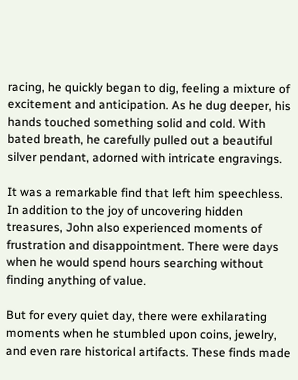racing, he quickly began to dig, feeling a mixture of excitement and anticipation. As he dug deeper, his hands touched something solid and cold. With bated breath, he carefully pulled out a beautiful silver pendant, adorned with intricate engravings.

It was a remarkable find that left him speechless. In addition to the joy of uncovering hidden treasures, John also experienced moments of frustration and disappointment. There were days when he would spend hours searching without finding anything of value.

But for every quiet day, there were exhilarating moments when he stumbled upon coins, jewelry, and even rare historical artifacts. These finds made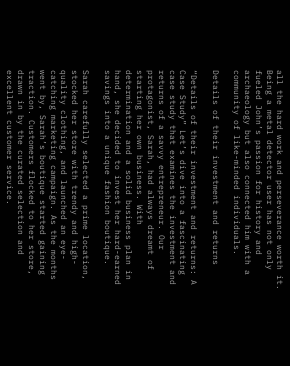all the hard work and perseverance worth it. Being a metal detector user has not only fueled John’s passion for history and archaeology but also connected him with a community of like-minded individuals.

Details of their investment and returns

“Details of their investment and returns: A Case Study” Let’s dive into a fascinating case study that examines the investment and returns of a savvy entrepreneur. Our protagonist, Sarah, had always dreamt of starting her own business. With determination and a solid business plan in hand, she decided to invest her hard-earned savings into a unique fashion boutique.

Sarah carefully selected a prime location, stocked her store with trendy and high-quality clothing, and launched an eye-catching marketing campaign. As the months went by, Sarah’s boutique started gaining traction. Customers flocked to her store, drawn in by the curated selection and excellent customer service.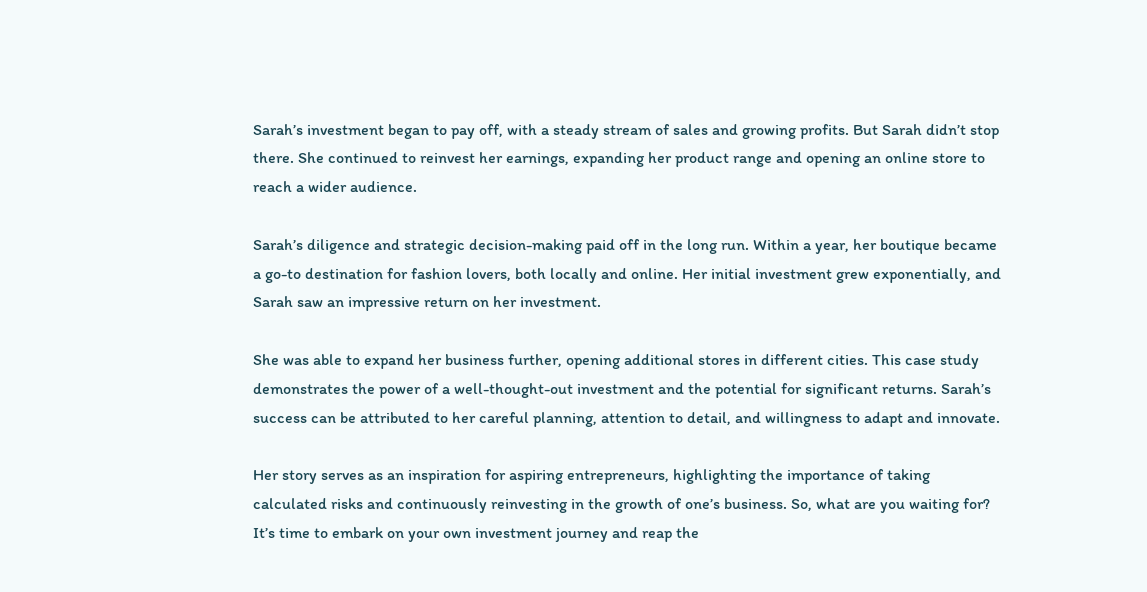Sarah’s investment began to pay off, with a steady stream of sales and growing profits. But Sarah didn’t stop there. She continued to reinvest her earnings, expanding her product range and opening an online store to reach a wider audience.

Sarah’s diligence and strategic decision-making paid off in the long run. Within a year, her boutique became a go-to destination for fashion lovers, both locally and online. Her initial investment grew exponentially, and Sarah saw an impressive return on her investment.

She was able to expand her business further, opening additional stores in different cities. This case study demonstrates the power of a well-thought-out investment and the potential for significant returns. Sarah’s success can be attributed to her careful planning, attention to detail, and willingness to adapt and innovate.

Her story serves as an inspiration for aspiring entrepreneurs, highlighting the importance of taking calculated risks and continuously reinvesting in the growth of one’s business. So, what are you waiting for? It’s time to embark on your own investment journey and reap the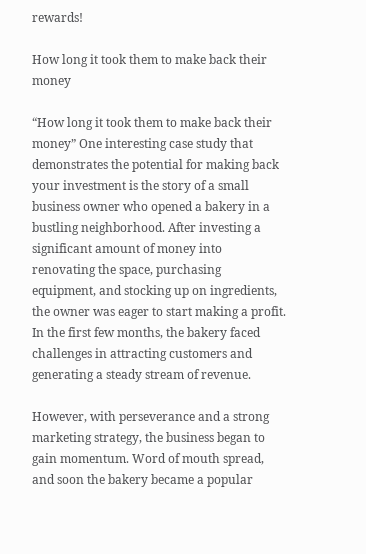rewards!

How long it took them to make back their money

“How long it took them to make back their money” One interesting case study that demonstrates the potential for making back your investment is the story of a small business owner who opened a bakery in a bustling neighborhood. After investing a significant amount of money into renovating the space, purchasing equipment, and stocking up on ingredients, the owner was eager to start making a profit. In the first few months, the bakery faced challenges in attracting customers and generating a steady stream of revenue.

However, with perseverance and a strong marketing strategy, the business began to gain momentum. Word of mouth spread, and soon the bakery became a popular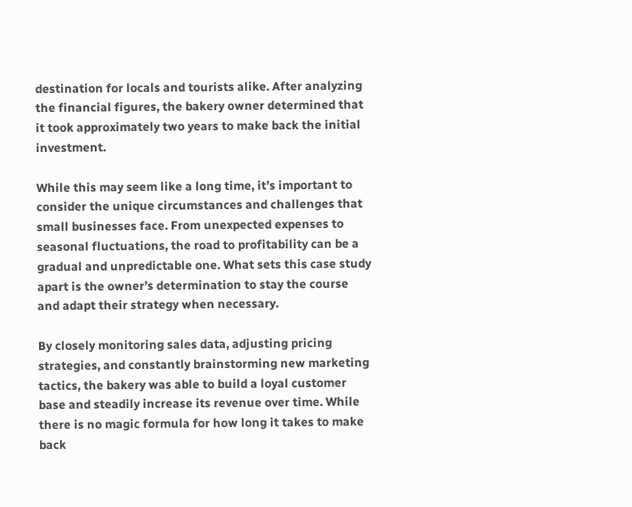destination for locals and tourists alike. After analyzing the financial figures, the bakery owner determined that it took approximately two years to make back the initial investment.

While this may seem like a long time, it’s important to consider the unique circumstances and challenges that small businesses face. From unexpected expenses to seasonal fluctuations, the road to profitability can be a gradual and unpredictable one. What sets this case study apart is the owner’s determination to stay the course and adapt their strategy when necessary.

By closely monitoring sales data, adjusting pricing strategies, and constantly brainstorming new marketing tactics, the bakery was able to build a loyal customer base and steadily increase its revenue over time. While there is no magic formula for how long it takes to make back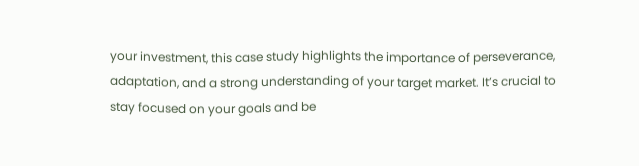your investment, this case study highlights the importance of perseverance, adaptation, and a strong understanding of your target market. It’s crucial to stay focused on your goals and be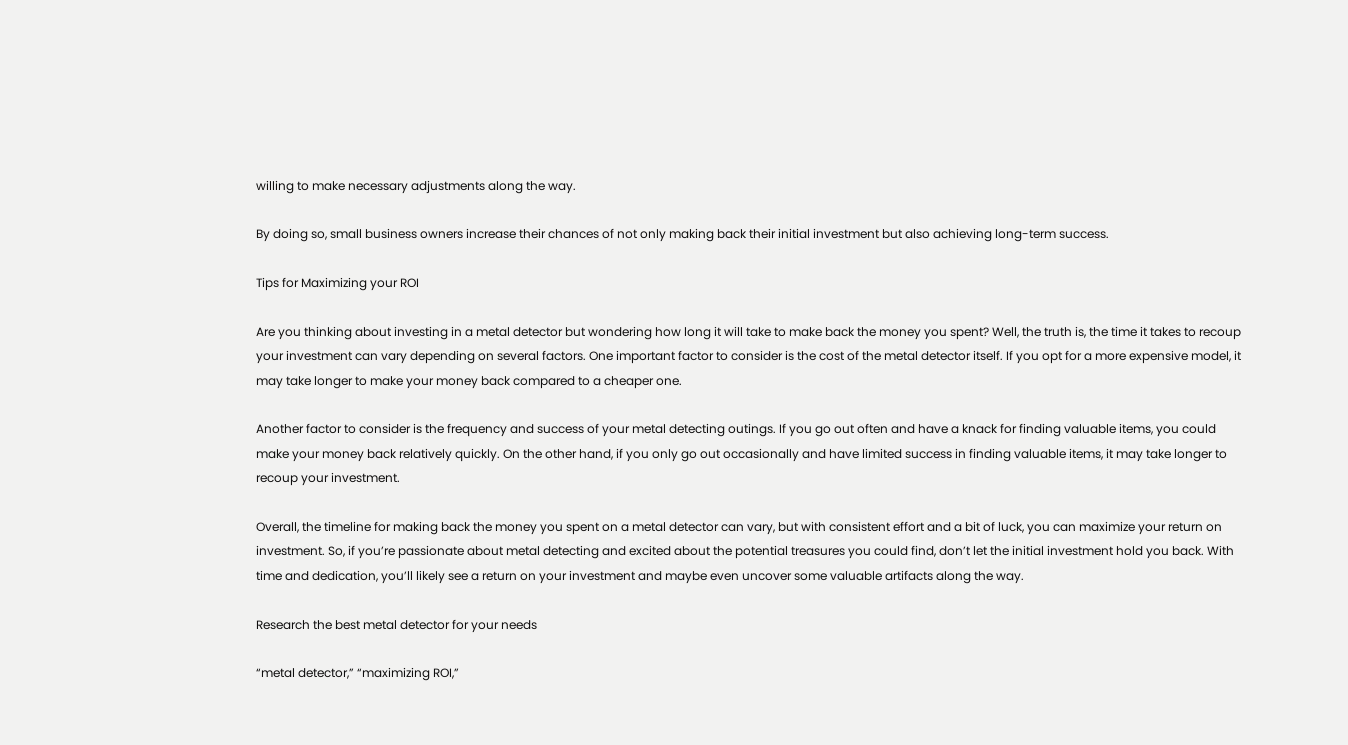willing to make necessary adjustments along the way.

By doing so, small business owners increase their chances of not only making back their initial investment but also achieving long-term success.

Tips for Maximizing your ROI

Are you thinking about investing in a metal detector but wondering how long it will take to make back the money you spent? Well, the truth is, the time it takes to recoup your investment can vary depending on several factors. One important factor to consider is the cost of the metal detector itself. If you opt for a more expensive model, it may take longer to make your money back compared to a cheaper one.

Another factor to consider is the frequency and success of your metal detecting outings. If you go out often and have a knack for finding valuable items, you could make your money back relatively quickly. On the other hand, if you only go out occasionally and have limited success in finding valuable items, it may take longer to recoup your investment.

Overall, the timeline for making back the money you spent on a metal detector can vary, but with consistent effort and a bit of luck, you can maximize your return on investment. So, if you’re passionate about metal detecting and excited about the potential treasures you could find, don’t let the initial investment hold you back. With time and dedication, you’ll likely see a return on your investment and maybe even uncover some valuable artifacts along the way.

Research the best metal detector for your needs

“metal detector,” “maximizing ROI,”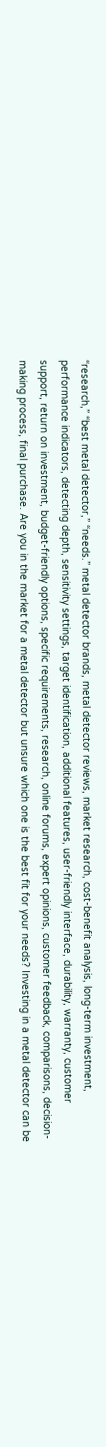“research,” “best metal detector,” “needs.” metal detector brands, metal detector reviews, market research, cost-benefit analysis, long-term investment, performance indicators, detecting depth, sensitivity settings, target identification, additional features, user-friendly interface, durability, warranty, customer support, return on investment, budget-friendly options, specific requirements, research, online forums, expert opinions, customer feedback, comparisons, decision-making process, final purchase. Are you in the market for a metal detector but unsure which one is the best fit for your needs? Investing in a metal detector can be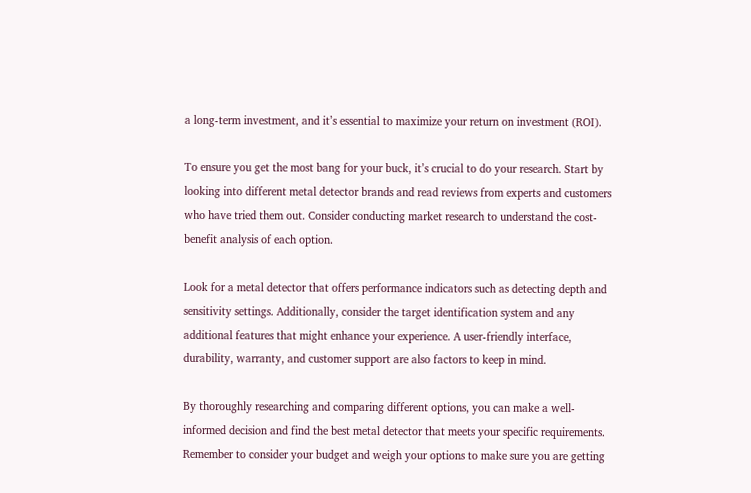a long-term investment, and it’s essential to maximize your return on investment (ROI).

To ensure you get the most bang for your buck, it’s crucial to do your research. Start by looking into different metal detector brands and read reviews from experts and customers who have tried them out. Consider conducting market research to understand the cost-benefit analysis of each option.

Look for a metal detector that offers performance indicators such as detecting depth and sensitivity settings. Additionally, consider the target identification system and any additional features that might enhance your experience. A user-friendly interface, durability, warranty, and customer support are also factors to keep in mind.

By thoroughly researching and comparing different options, you can make a well-informed decision and find the best metal detector that meets your specific requirements. Remember to consider your budget and weigh your options to make sure you are getting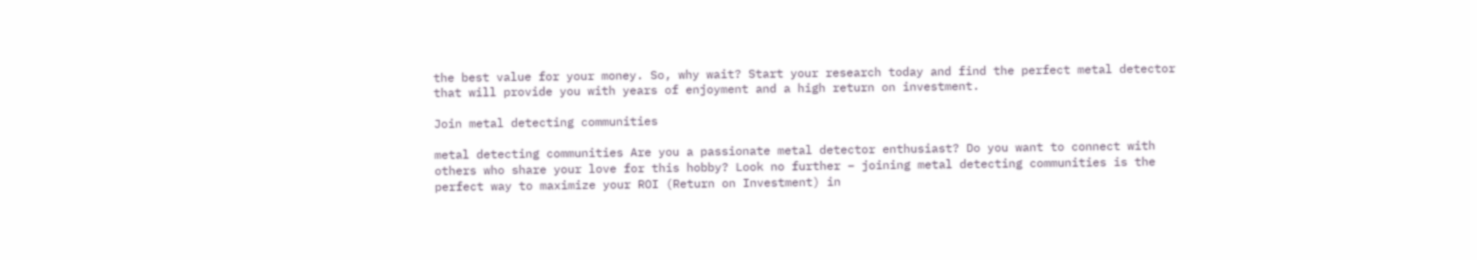the best value for your money. So, why wait? Start your research today and find the perfect metal detector that will provide you with years of enjoyment and a high return on investment.

Join metal detecting communities

metal detecting communities Are you a passionate metal detector enthusiast? Do you want to connect with others who share your love for this hobby? Look no further – joining metal detecting communities is the perfect way to maximize your ROI (Return on Investment) in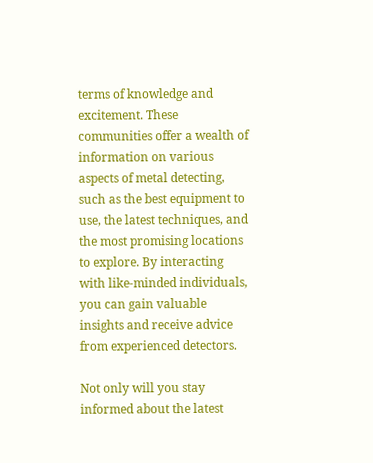terms of knowledge and excitement. These communities offer a wealth of information on various aspects of metal detecting, such as the best equipment to use, the latest techniques, and the most promising locations to explore. By interacting with like-minded individuals, you can gain valuable insights and receive advice from experienced detectors.

Not only will you stay informed about the latest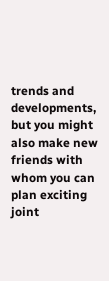trends and developments, but you might also make new friends with whom you can plan exciting joint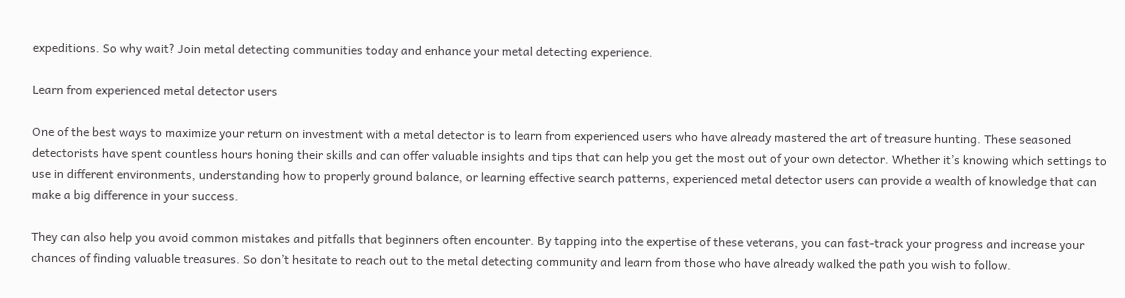expeditions. So why wait? Join metal detecting communities today and enhance your metal detecting experience.

Learn from experienced metal detector users

One of the best ways to maximize your return on investment with a metal detector is to learn from experienced users who have already mastered the art of treasure hunting. These seasoned detectorists have spent countless hours honing their skills and can offer valuable insights and tips that can help you get the most out of your own detector. Whether it’s knowing which settings to use in different environments, understanding how to properly ground balance, or learning effective search patterns, experienced metal detector users can provide a wealth of knowledge that can make a big difference in your success.

They can also help you avoid common mistakes and pitfalls that beginners often encounter. By tapping into the expertise of these veterans, you can fast-track your progress and increase your chances of finding valuable treasures. So don’t hesitate to reach out to the metal detecting community and learn from those who have already walked the path you wish to follow.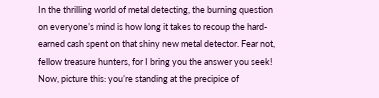In the thrilling world of metal detecting, the burning question on everyone’s mind is how long it takes to recoup the hard-earned cash spent on that shiny new metal detector. Fear not, fellow treasure hunters, for I bring you the answer you seek! Now, picture this: you’re standing at the precipice of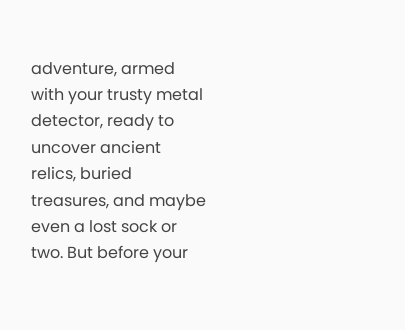adventure, armed with your trusty metal detector, ready to uncover ancient relics, buried treasures, and maybe even a lost sock or two. But before your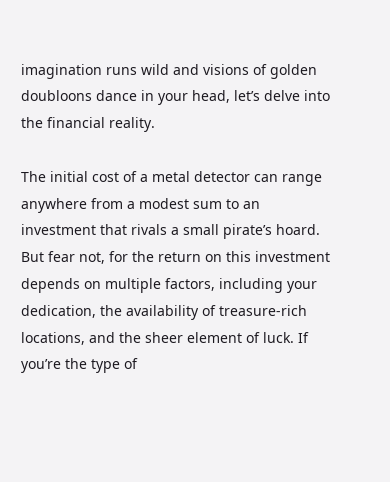imagination runs wild and visions of golden doubloons dance in your head, let’s delve into the financial reality.

The initial cost of a metal detector can range anywhere from a modest sum to an investment that rivals a small pirate’s hoard. But fear not, for the return on this investment depends on multiple factors, including your dedication, the availability of treasure-rich locations, and the sheer element of luck. If you’re the type of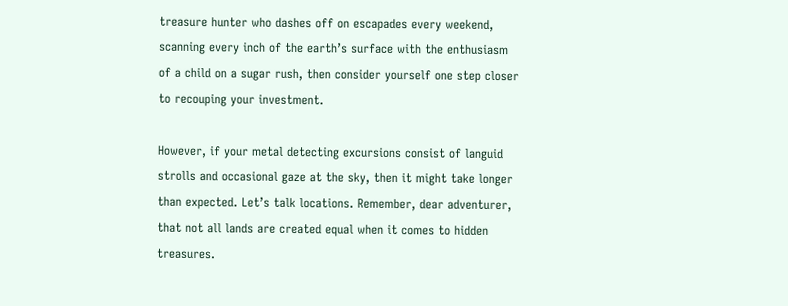treasure hunter who dashes off on escapades every weekend, scanning every inch of the earth’s surface with the enthusiasm of a child on a sugar rush, then consider yourself one step closer to recouping your investment.

However, if your metal detecting excursions consist of languid strolls and occasional gaze at the sky, then it might take longer than expected. Let’s talk locations. Remember, dear adventurer, that not all lands are created equal when it comes to hidden treasures.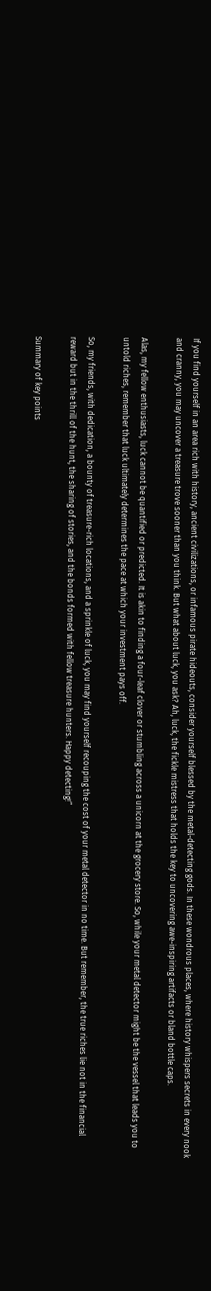If you find yourself in an area rich with history, ancient civilizations, or infamous pirate hideouts, consider yourself blessed by the metal-detecting gods. In these wondrous places, where history whispers secrets in every nook and cranny, you may uncover a treasure trove sooner than you think. But what about luck, you ask? Ah, luck, the fickle mistress that holds the key to uncovering awe-inspiring artifacts or bland bottle caps.

Alas, my fellow enthusiasts, luck cannot be quantified or predicted. It is akin to finding a four-leaf clover or stumbling across a unicorn at the grocery store. So, while your metal detector might be the vessel that leads you to untold riches, remember that luck ultimately determines the pace at which your investment pays off.

So, my friends, with dedication, a bounty of treasure-rich locations, and a sprinkle of luck, you may find yourself recouping the cost of your metal detector in no time. But remember, the true riches lie not in the financial reward but in the thrill of the hunt, the sharing of stories, and the bonds formed with fellow treasure hunters. Happy detecting!”

Summary of key points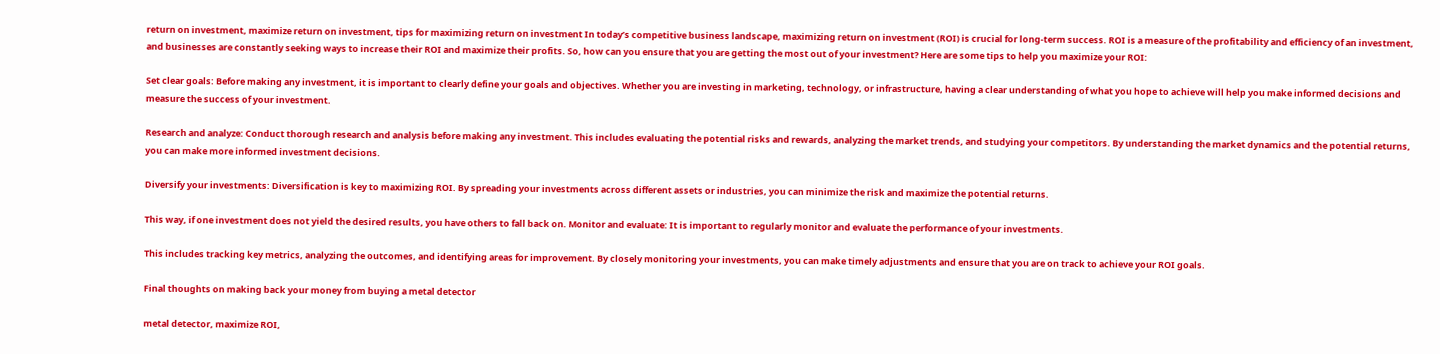return on investment, maximize return on investment, tips for maximizing return on investment In today’s competitive business landscape, maximizing return on investment (ROI) is crucial for long-term success. ROI is a measure of the profitability and efficiency of an investment, and businesses are constantly seeking ways to increase their ROI and maximize their profits. So, how can you ensure that you are getting the most out of your investment? Here are some tips to help you maximize your ROI:

Set clear goals: Before making any investment, it is important to clearly define your goals and objectives. Whether you are investing in marketing, technology, or infrastructure, having a clear understanding of what you hope to achieve will help you make informed decisions and measure the success of your investment.

Research and analyze: Conduct thorough research and analysis before making any investment. This includes evaluating the potential risks and rewards, analyzing the market trends, and studying your competitors. By understanding the market dynamics and the potential returns, you can make more informed investment decisions.

Diversify your investments: Diversification is key to maximizing ROI. By spreading your investments across different assets or industries, you can minimize the risk and maximize the potential returns.

This way, if one investment does not yield the desired results, you have others to fall back on. Monitor and evaluate: It is important to regularly monitor and evaluate the performance of your investments.

This includes tracking key metrics, analyzing the outcomes, and identifying areas for improvement. By closely monitoring your investments, you can make timely adjustments and ensure that you are on track to achieve your ROI goals.

Final thoughts on making back your money from buying a metal detector

metal detector, maximize ROI,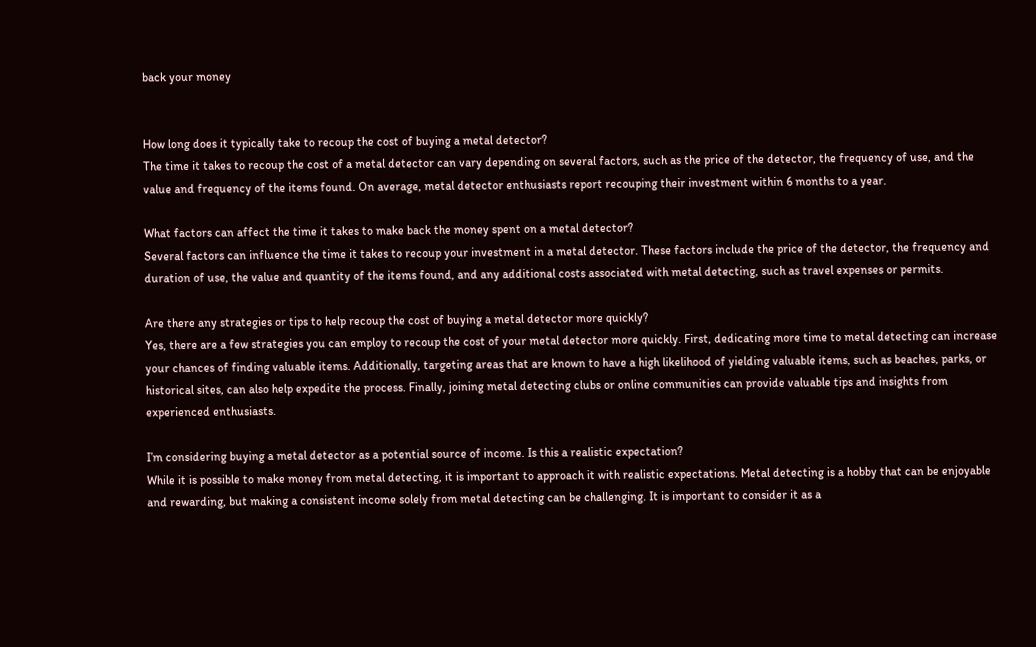back your money


How long does it typically take to recoup the cost of buying a metal detector?
The time it takes to recoup the cost of a metal detector can vary depending on several factors, such as the price of the detector, the frequency of use, and the value and frequency of the items found. On average, metal detector enthusiasts report recouping their investment within 6 months to a year.

What factors can affect the time it takes to make back the money spent on a metal detector?
Several factors can influence the time it takes to recoup your investment in a metal detector. These factors include the price of the detector, the frequency and duration of use, the value and quantity of the items found, and any additional costs associated with metal detecting, such as travel expenses or permits.

Are there any strategies or tips to help recoup the cost of buying a metal detector more quickly?
Yes, there are a few strategies you can employ to recoup the cost of your metal detector more quickly. First, dedicating more time to metal detecting can increase your chances of finding valuable items. Additionally, targeting areas that are known to have a high likelihood of yielding valuable items, such as beaches, parks, or historical sites, can also help expedite the process. Finally, joining metal detecting clubs or online communities can provide valuable tips and insights from experienced enthusiasts.

I’m considering buying a metal detector as a potential source of income. Is this a realistic expectation?
While it is possible to make money from metal detecting, it is important to approach it with realistic expectations. Metal detecting is a hobby that can be enjoyable and rewarding, but making a consistent income solely from metal detecting can be challenging. It is important to consider it as a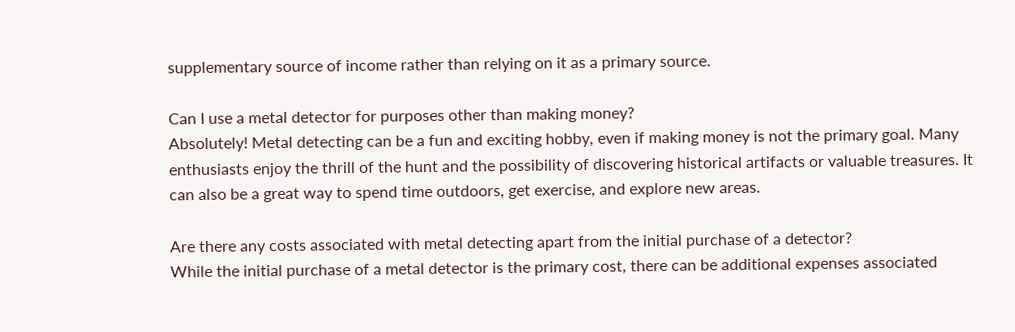supplementary source of income rather than relying on it as a primary source.

Can I use a metal detector for purposes other than making money?
Absolutely! Metal detecting can be a fun and exciting hobby, even if making money is not the primary goal. Many enthusiasts enjoy the thrill of the hunt and the possibility of discovering historical artifacts or valuable treasures. It can also be a great way to spend time outdoors, get exercise, and explore new areas.

Are there any costs associated with metal detecting apart from the initial purchase of a detector?
While the initial purchase of a metal detector is the primary cost, there can be additional expenses associated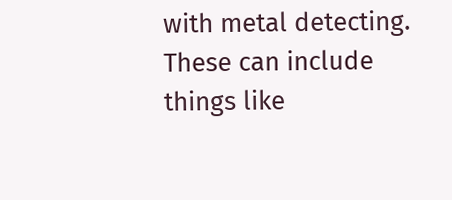with metal detecting. These can include things like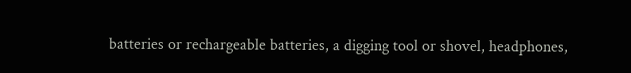batteries or rechargeable batteries, a digging tool or shovel, headphones,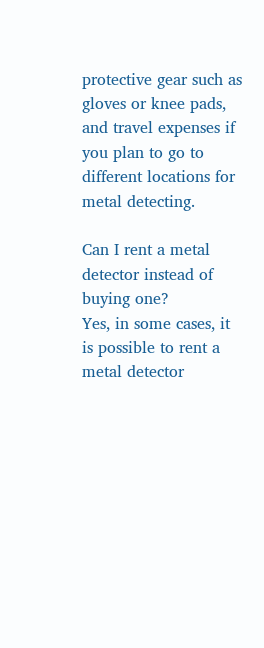protective gear such as gloves or knee pads, and travel expenses if you plan to go to different locations for metal detecting.

Can I rent a metal detector instead of buying one?
Yes, in some cases, it is possible to rent a metal detector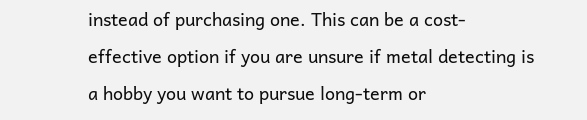instead of purchasing one. This can be a cost-effective option if you are unsure if metal detecting is a hobby you want to pursue long-term or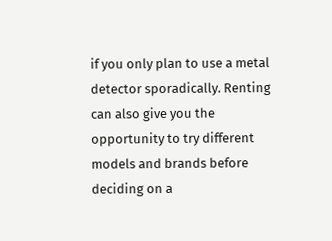if you only plan to use a metal detector sporadically. Renting can also give you the opportunity to try different models and brands before deciding on a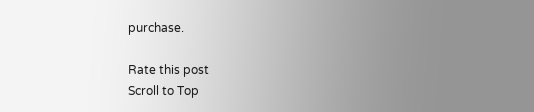purchase.

Rate this post
Scroll to Top